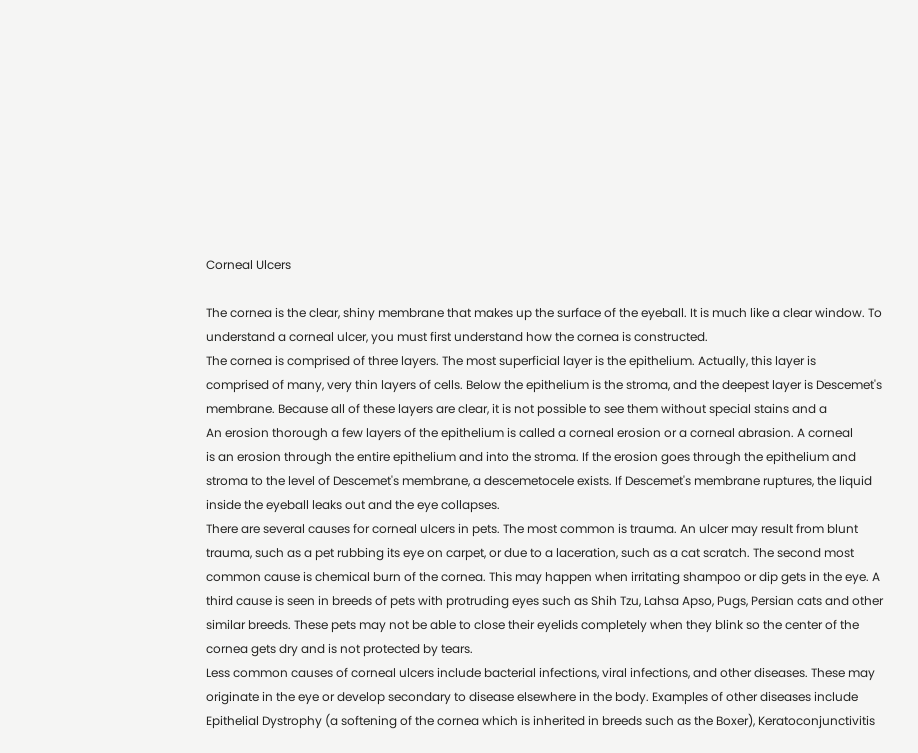Corneal Ulcers

The cornea is the clear, shiny membrane that makes up the surface of the eyeball. It is much like a clear window. To
understand a corneal ulcer, you must first understand how the cornea is constructed.
The cornea is comprised of three layers. The most superficial layer is the epithelium. Actually, this layer is
comprised of many, very thin layers of cells. Below the epithelium is the stroma, and the deepest layer is Descemet's
membrane. Because all of these layers are clear, it is not possible to see them without special stains and a
An erosion thorough a few layers of the epithelium is called a corneal erosion or a corneal abrasion. A corneal
is an erosion through the entire epithelium and into the stroma. If the erosion goes through the epithelium and
stroma to the level of Descemet's membrane, a descemetocele exists. If Descemet's membrane ruptures, the liquid
inside the eyeball leaks out and the eye collapses.
There are several causes for corneal ulcers in pets. The most common is trauma. An ulcer may result from blunt
trauma, such as a pet rubbing its eye on carpet, or due to a laceration, such as a cat scratch. The second most
common cause is chemical burn of the cornea. This may happen when irritating shampoo or dip gets in the eye. A
third cause is seen in breeds of pets with protruding eyes such as Shih Tzu, Lahsa Apso, Pugs, Persian cats and other
similar breeds. These pets may not be able to close their eyelids completely when they blink so the center of the
cornea gets dry and is not protected by tears.
Less common causes of corneal ulcers include bacterial infections, viral infections, and other diseases. These may
originate in the eye or develop secondary to disease elsewhere in the body. Examples of other diseases include
Epithelial Dystrophy (a softening of the cornea which is inherited in breeds such as the Boxer), Keratoconjunctivitis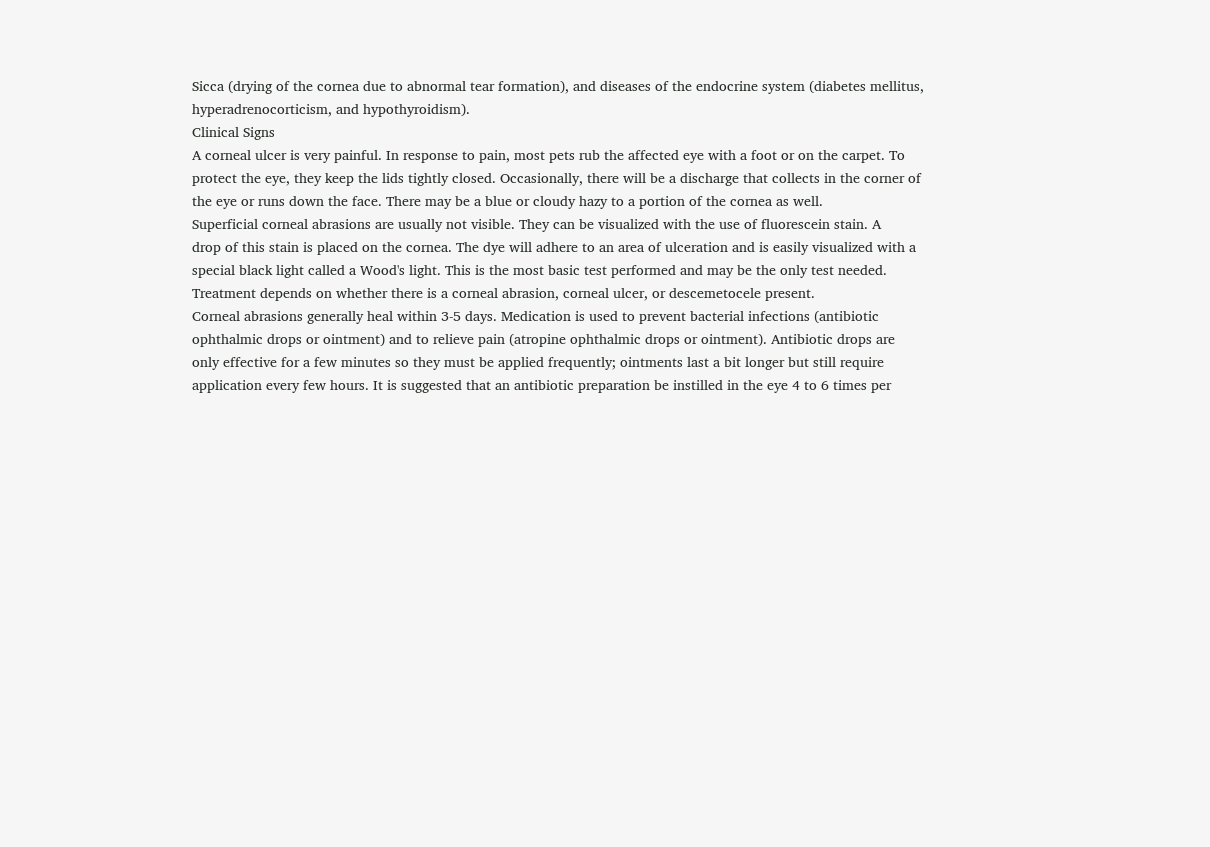Sicca (drying of the cornea due to abnormal tear formation), and diseases of the endocrine system (diabetes mellitus,
hyperadrenocorticism, and hypothyroidism).
Clinical Signs
A corneal ulcer is very painful. In response to pain, most pets rub the affected eye with a foot or on the carpet. To
protect the eye, they keep the lids tightly closed. Occasionally, there will be a discharge that collects in the corner of
the eye or runs down the face. There may be a blue or cloudy hazy to a portion of the cornea as well.
Superficial corneal abrasions are usually not visible. They can be visualized with the use of fluorescein stain. A
drop of this stain is placed on the cornea. The dye will adhere to an area of ulceration and is easily visualized with a
special black light called a Wood's light. This is the most basic test performed and may be the only test needed.
Treatment depends on whether there is a corneal abrasion, corneal ulcer, or descemetocele present.
Corneal abrasions generally heal within 3-5 days. Medication is used to prevent bacterial infections (antibiotic
ophthalmic drops or ointment) and to relieve pain (atropine ophthalmic drops or ointment). Antibiotic drops are
only effective for a few minutes so they must be applied frequently; ointments last a bit longer but still require
application every few hours. It is suggested that an antibiotic preparation be instilled in the eye 4 to 6 times per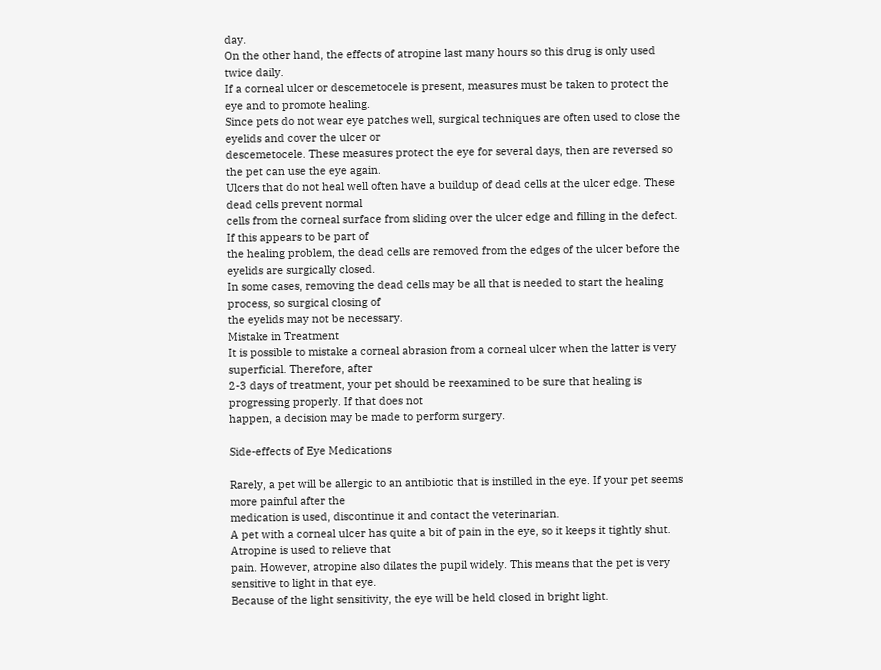day.
On the other hand, the effects of atropine last many hours so this drug is only used twice daily.
If a corneal ulcer or descemetocele is present, measures must be taken to protect the eye and to promote healing.
Since pets do not wear eye patches well, surgical techniques are often used to close the eyelids and cover the ulcer or
descemetocele. These measures protect the eye for several days, then are reversed so the pet can use the eye again.
Ulcers that do not heal well often have a buildup of dead cells at the ulcer edge. These dead cells prevent normal
cells from the corneal surface from sliding over the ulcer edge and filling in the defect. If this appears to be part of
the healing problem, the dead cells are removed from the edges of the ulcer before the eyelids are surgically closed.
In some cases, removing the dead cells may be all that is needed to start the healing process, so surgical closing of
the eyelids may not be necessary.
Mistake in Treatment
It is possible to mistake a corneal abrasion from a corneal ulcer when the latter is very superficial. Therefore, after
2-3 days of treatment, your pet should be reexamined to be sure that healing is progressing properly. If that does not
happen, a decision may be made to perform surgery.

Side-effects of Eye Medications

Rarely, a pet will be allergic to an antibiotic that is instilled in the eye. If your pet seems more painful after the
medication is used, discontinue it and contact the veterinarian.
A pet with a corneal ulcer has quite a bit of pain in the eye, so it keeps it tightly shut. Atropine is used to relieve that
pain. However, atropine also dilates the pupil widely. This means that the pet is very sensitive to light in that eye.
Because of the light sensitivity, the eye will be held closed in bright light.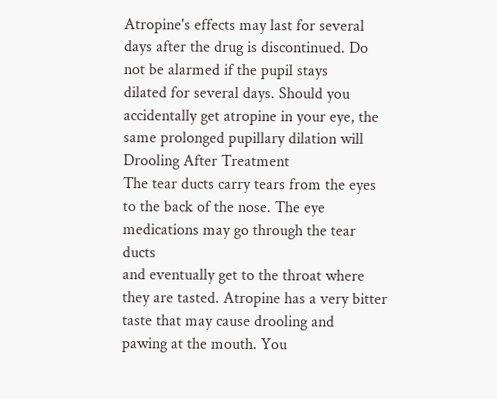Atropine's effects may last for several days after the drug is discontinued. Do not be alarmed if the pupil stays
dilated for several days. Should you accidentally get atropine in your eye, the same prolonged pupillary dilation will
Drooling After Treatment
The tear ducts carry tears from the eyes to the back of the nose. The eye medications may go through the tear ducts
and eventually get to the throat where they are tasted. Atropine has a very bitter taste that may cause drooling and
pawing at the mouth. You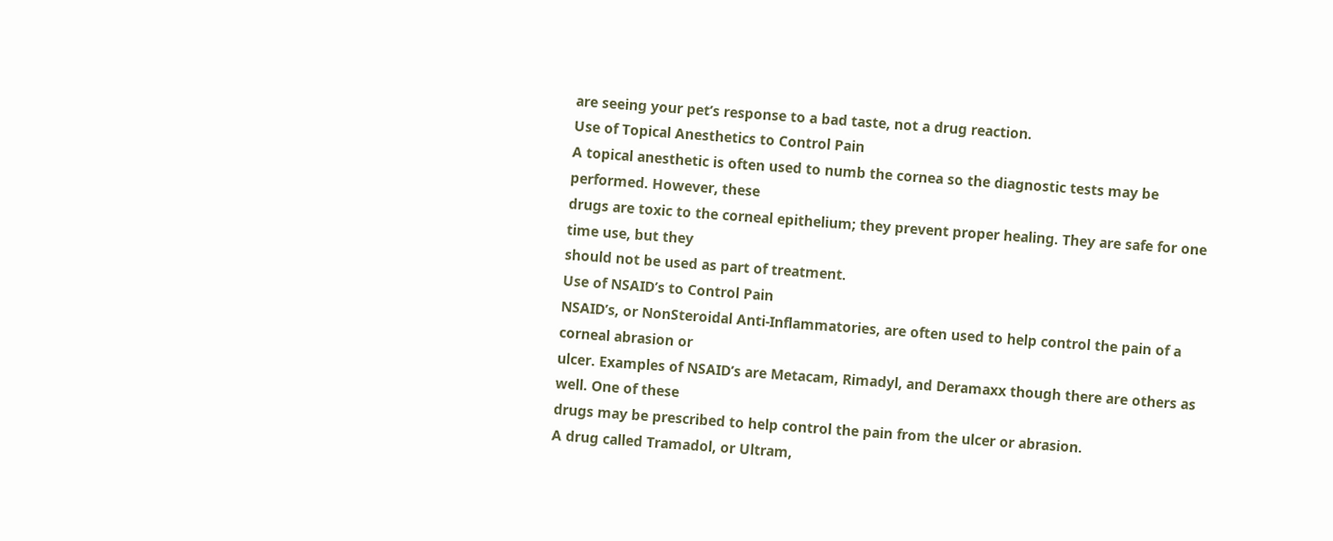are seeing your pet’s response to a bad taste, not a drug reaction.
Use of Topical Anesthetics to Control Pain
A topical anesthetic is often used to numb the cornea so the diagnostic tests may be performed. However, these
drugs are toxic to the corneal epithelium; they prevent proper healing. They are safe for one time use, but they
should not be used as part of treatment.
Use of NSAID’s to Control Pain
NSAID’s, or NonSteroidal Anti-Inflammatories, are often used to help control the pain of a corneal abrasion or
ulcer. Examples of NSAID’s are Metacam, Rimadyl, and Deramaxx though there are others as well. One of these
drugs may be prescribed to help control the pain from the ulcer or abrasion.
A drug called Tramadol, or Ultram,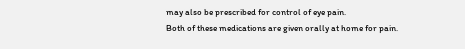may also be prescribed for control of eye pain.
Both of these medications are given orally at home for pain.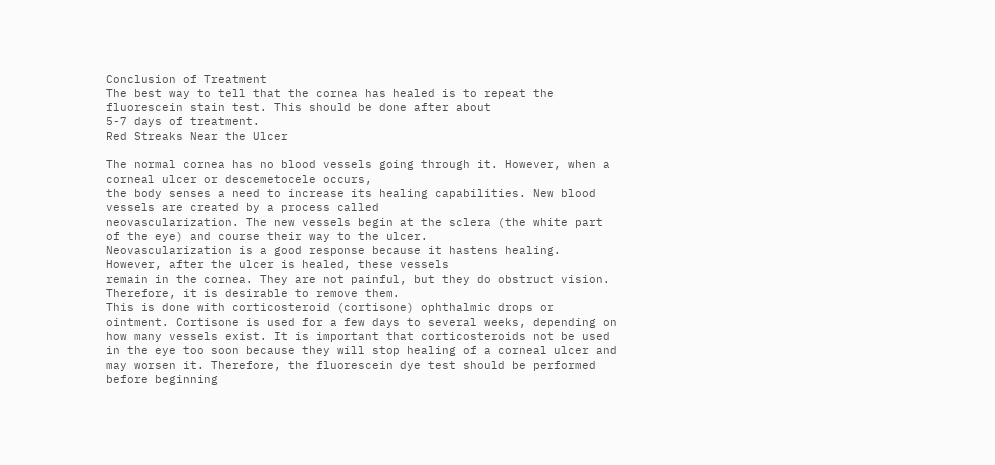Conclusion of Treatment
The best way to tell that the cornea has healed is to repeat the fluorescein stain test. This should be done after about
5-7 days of treatment.
Red Streaks Near the Ulcer

The normal cornea has no blood vessels going through it. However, when a corneal ulcer or descemetocele occurs,
the body senses a need to increase its healing capabilities. New blood vessels are created by a process called
neovascularization. The new vessels begin at the sclera (the white part of the eye) and course their way to the ulcer.
Neovascularization is a good response because it hastens healing. However, after the ulcer is healed, these vessels
remain in the cornea. They are not painful, but they do obstruct vision. Therefore, it is desirable to remove them.
This is done with corticosteroid (cortisone) ophthalmic drops or ointment. Cortisone is used for a few days to several weeks, depending on how many vessels exist. It is important that corticosteroids not be used in the eye too soon because they will stop healing of a corneal ulcer and may worsen it. Therefore, the fluorescein dye test should be performed before beginning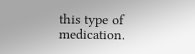this type of medication.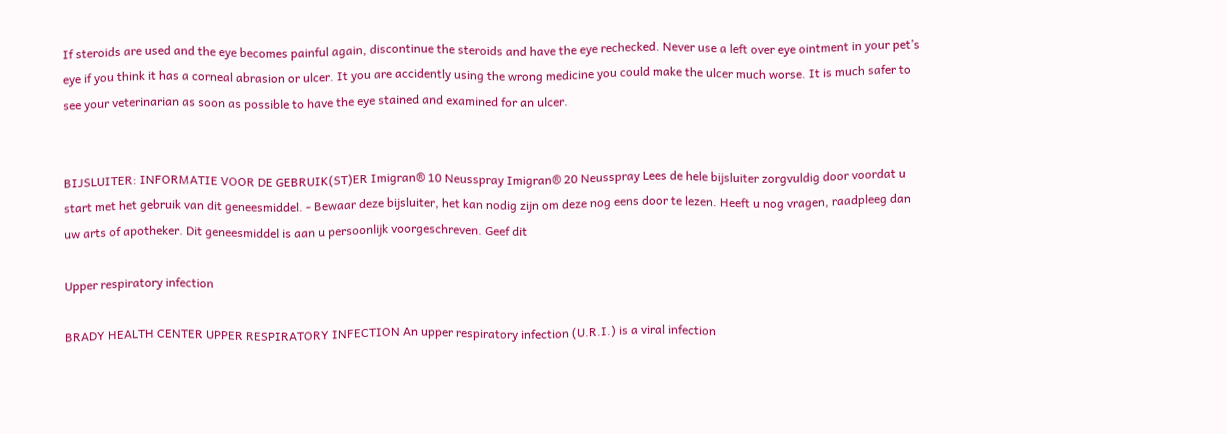If steroids are used and the eye becomes painful again, discontinue the steroids and have the eye rechecked. Never use a left over eye ointment in your pet’s eye if you think it has a corneal abrasion or ulcer. It you are accidently using the wrong medicine you could make the ulcer much worse. It is much safer to see your veterinarian as soon as possible to have the eye stained and examined for an ulcer.


BIJSLUITER: INFORMATIE VOOR DE GEBRUIK(ST)ER Imigran® 10 Neusspray Imigran® 20 Neusspray Lees de hele bijsluiter zorgvuldig door voordat u start met het gebruik van dit geneesmiddel. - Bewaar deze bijsluiter, het kan nodig zijn om deze nog eens door te lezen. Heeft u nog vragen, raadpleeg dan uw arts of apotheker. Dit geneesmiddel is aan u persoonlijk voorgeschreven. Geef dit

Upper respiratory infection

BRADY HEALTH CENTER UPPER RESPIRATORY INFECTION An upper respiratory infection (U.R.I.) is a viral infection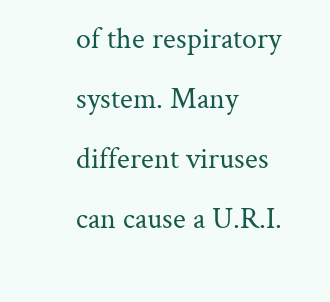of the respiratory system. Many different viruses can cause a U.R.I.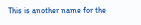This is another name for the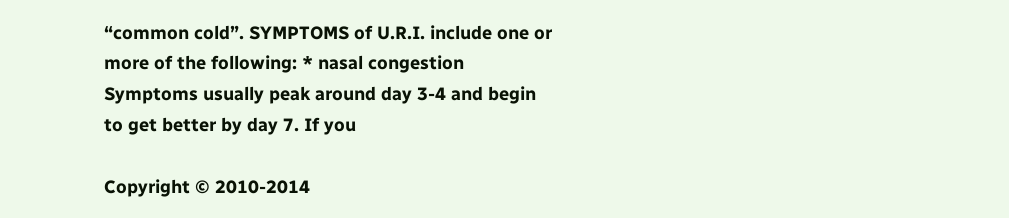“common cold”. SYMPTOMS of U.R.I. include one or more of the following: * nasal congestion Symptoms usually peak around day 3-4 and begin to get better by day 7. If you

Copyright © 2010-2014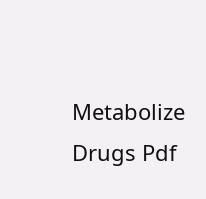Metabolize Drugs Pdf